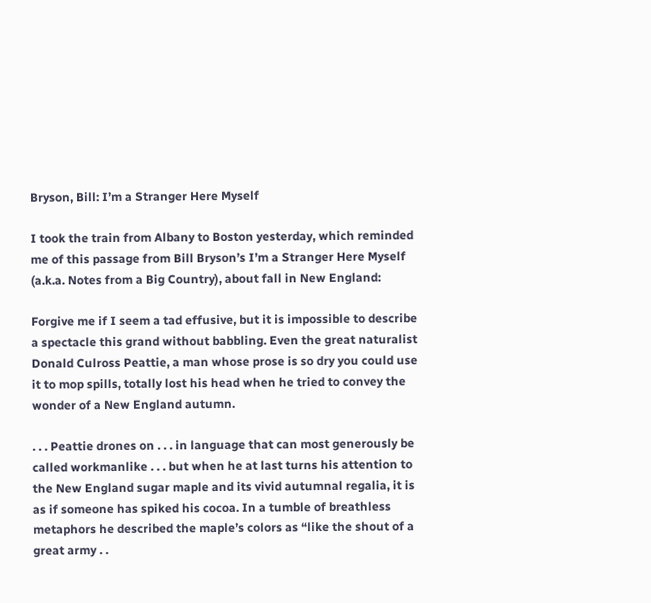Bryson, Bill: I’m a Stranger Here Myself

I took the train from Albany to Boston yesterday, which reminded me of this passage from Bill Bryson’s I’m a Stranger Here Myself (a.k.a. Notes from a Big Country), about fall in New England:

Forgive me if I seem a tad effusive, but it is impossible to describe a spectacle this grand without babbling. Even the great naturalist Donald Culross Peattie, a man whose prose is so dry you could use it to mop spills, totally lost his head when he tried to convey the wonder of a New England autumn.

. . . Peattie drones on . . . in language that can most generously be called workmanlike . . . but when he at last turns his attention to the New England sugar maple and its vivid autumnal regalia, it is as if someone has spiked his cocoa. In a tumble of breathless metaphors he described the maple’s colors as “like the shout of a great army . .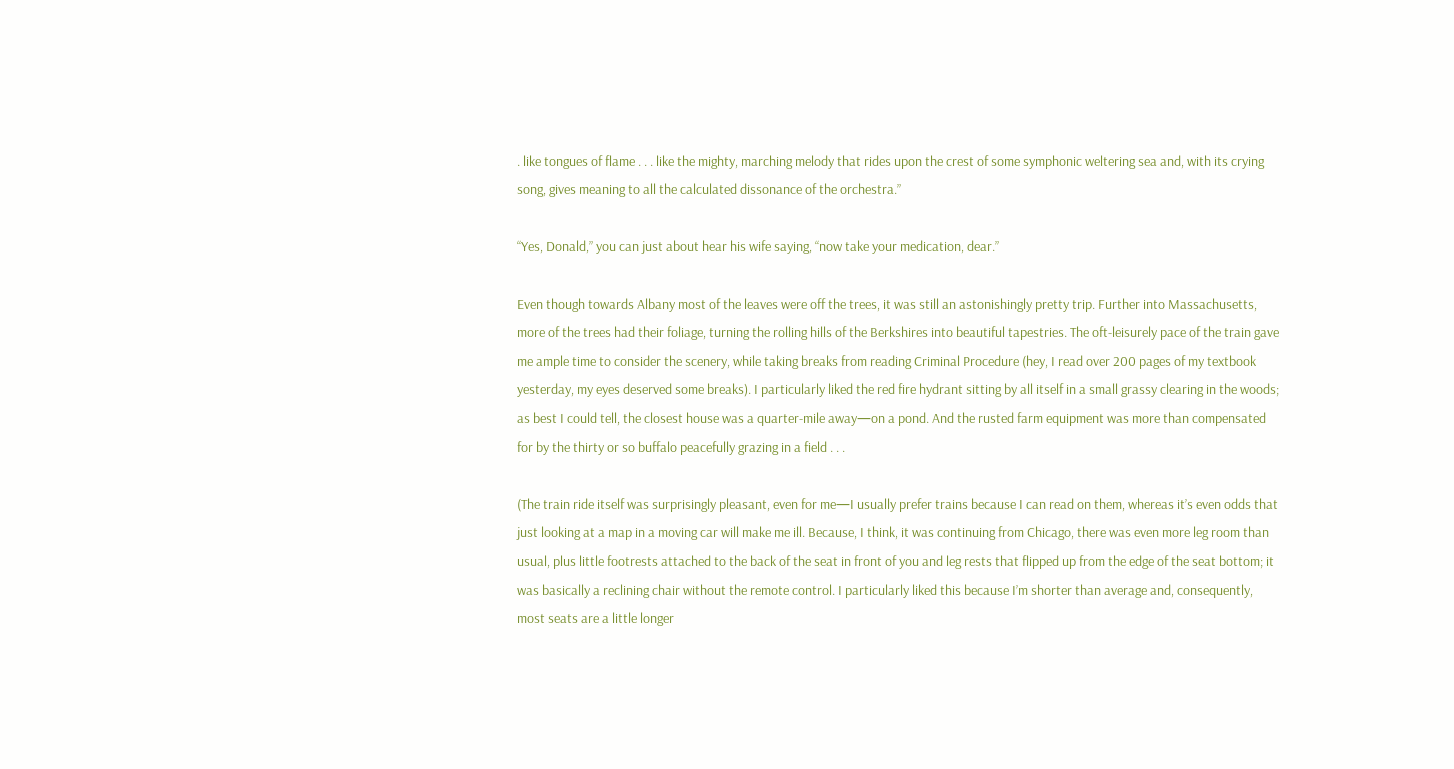. like tongues of flame . . . like the mighty, marching melody that rides upon the crest of some symphonic weltering sea and, with its crying song, gives meaning to all the calculated dissonance of the orchestra.”

“Yes, Donald,” you can just about hear his wife saying, “now take your medication, dear.”

Even though towards Albany most of the leaves were off the trees, it was still an astonishingly pretty trip. Further into Massachusetts, more of the trees had their foliage, turning the rolling hills of the Berkshires into beautiful tapestries. The oft-leisurely pace of the train gave me ample time to consider the scenery, while taking breaks from reading Criminal Procedure (hey, I read over 200 pages of my textbook yesterday, my eyes deserved some breaks). I particularly liked the red fire hydrant sitting by all itself in a small grassy clearing in the woods; as best I could tell, the closest house was a quarter-mile away—on a pond. And the rusted farm equipment was more than compensated for by the thirty or so buffalo peacefully grazing in a field . . .

(The train ride itself was surprisingly pleasant, even for me—I usually prefer trains because I can read on them, whereas it’s even odds that just looking at a map in a moving car will make me ill. Because, I think, it was continuing from Chicago, there was even more leg room than usual, plus little footrests attached to the back of the seat in front of you and leg rests that flipped up from the edge of the seat bottom; it was basically a reclining chair without the remote control. I particularly liked this because I’m shorter than average and, consequently, most seats are a little longer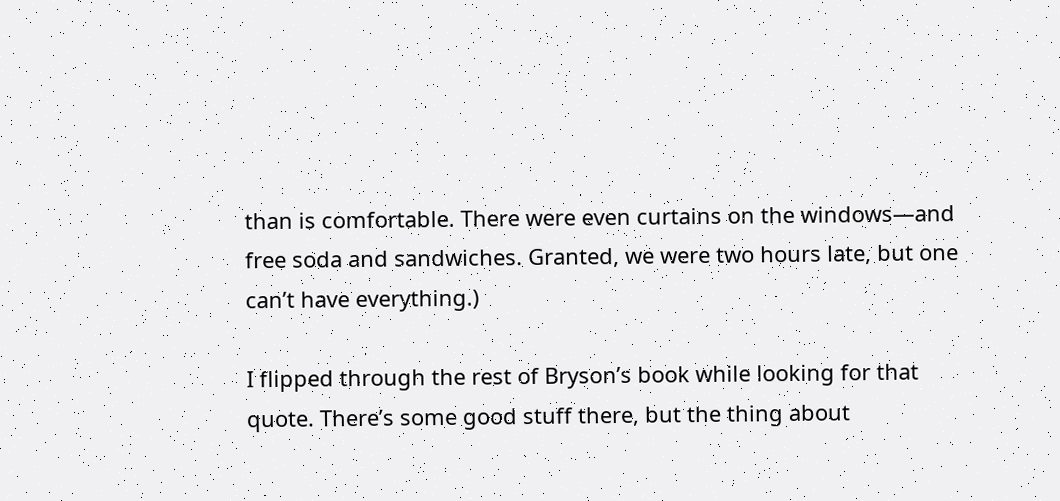than is comfortable. There were even curtains on the windows—and free soda and sandwiches. Granted, we were two hours late, but one can’t have everything.)

I flipped through the rest of Bryson’s book while looking for that quote. There’s some good stuff there, but the thing about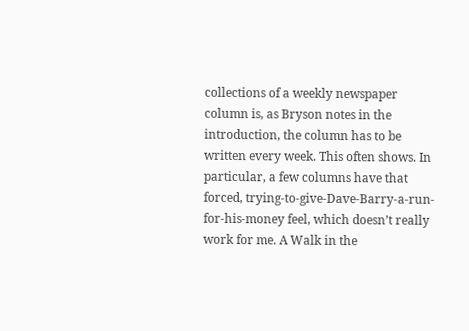collections of a weekly newspaper column is, as Bryson notes in the introduction, the column has to be written every week. This often shows. In particular, a few columns have that forced, trying-to-give-Dave-Barry-a-run-for-his-money feel, which doesn’t really work for me. A Walk in the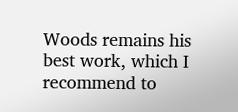Woods remains his best work, which I recommend to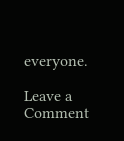everyone.

Leave a Comment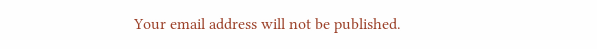Your email address will not be published.